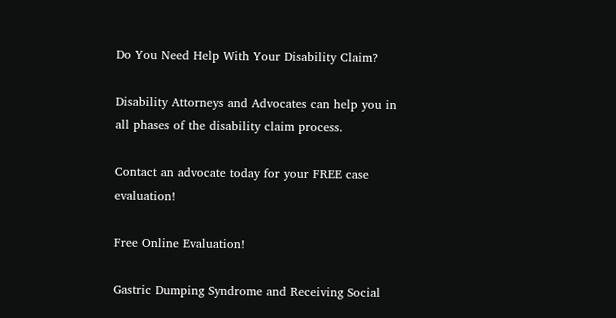Do You Need Help With Your Disability Claim?

Disability Attorneys and Advocates can help you in all phases of the disability claim process.

Contact an advocate today for your FREE case evaluation!

Free Online Evaluation!

Gastric Dumping Syndrome and Receiving Social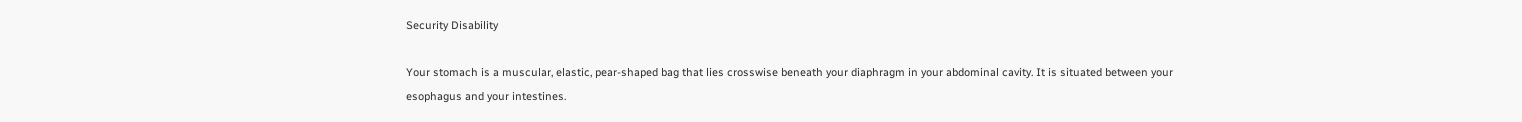Security Disability

Your stomach is a muscular, elastic, pear-shaped bag that lies crosswise beneath your diaphragm in your abdominal cavity. It is situated between your esophagus and your intestines.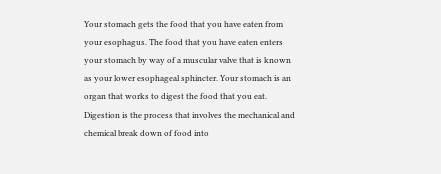Your stomach gets the food that you have eaten from your esophagus. The food that you have eaten enters your stomach by way of a muscular valve that is known as your lower esophageal sphincter. Your stomach is an organ that works to digest the food that you eat. Digestion is the process that involves the mechanical and chemical break down of food into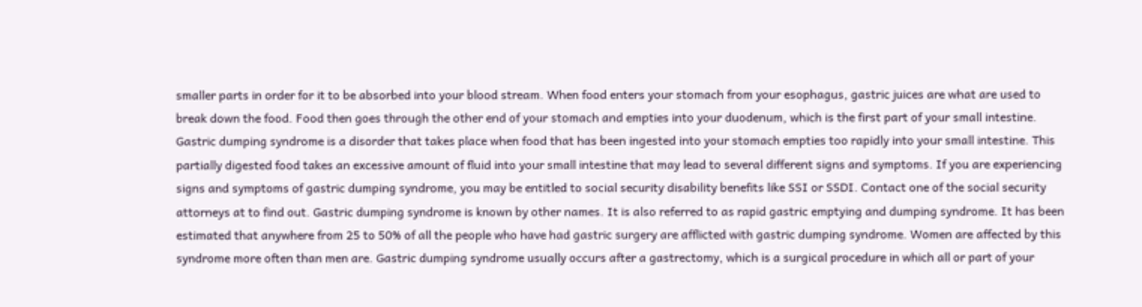smaller parts in order for it to be absorbed into your blood stream. When food enters your stomach from your esophagus, gastric juices are what are used to break down the food. Food then goes through the other end of your stomach and empties into your duodenum, which is the first part of your small intestine. Gastric dumping syndrome is a disorder that takes place when food that has been ingested into your stomach empties too rapidly into your small intestine. This partially digested food takes an excessive amount of fluid into your small intestine that may lead to several different signs and symptoms. If you are experiencing signs and symptoms of gastric dumping syndrome, you may be entitled to social security disability benefits like SSI or SSDI. Contact one of the social security attorneys at to find out. Gastric dumping syndrome is known by other names. It is also referred to as rapid gastric emptying and dumping syndrome. It has been estimated that anywhere from 25 to 50% of all the people who have had gastric surgery are afflicted with gastric dumping syndrome. Women are affected by this syndrome more often than men are. Gastric dumping syndrome usually occurs after a gastrectomy, which is a surgical procedure in which all or part of your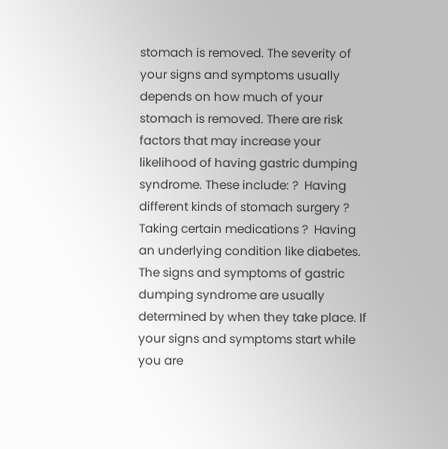stomach is removed. The severity of your signs and symptoms usually depends on how much of your stomach is removed. There are risk factors that may increase your likelihood of having gastric dumping syndrome. These include: ?  Having different kinds of stomach surgery ?  Taking certain medications ?  Having an underlying condition like diabetes. The signs and symptoms of gastric dumping syndrome are usually determined by when they take place. If your signs and symptoms start while you are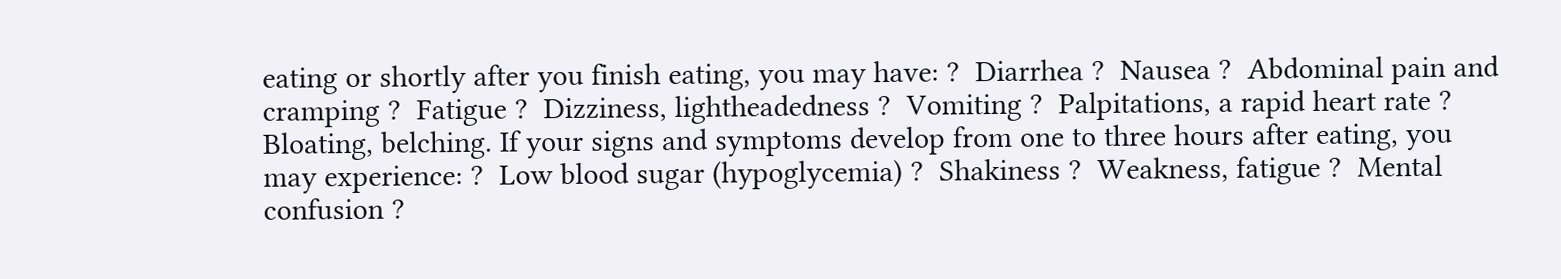eating or shortly after you finish eating, you may have: ?  Diarrhea ?  Nausea ?  Abdominal pain and cramping ?  Fatigue ?  Dizziness, lightheadedness ?  Vomiting ?  Palpitations, a rapid heart rate ?  Bloating, belching. If your signs and symptoms develop from one to three hours after eating, you may experience: ?  Low blood sugar (hypoglycemia) ?  Shakiness ?  Weakness, fatigue ?  Mental confusion ?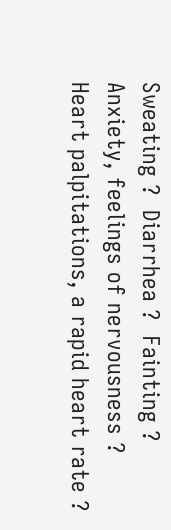Sweating ?  Diarrhea ?  Fainting ?  Anxiety, feelings of nervousness ?  Heart palpitations, a rapid heart rate ?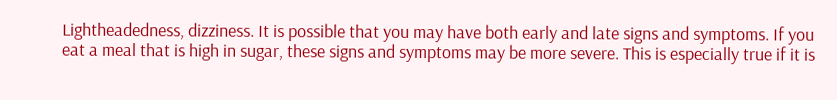Lightheadedness, dizziness. It is possible that you may have both early and late signs and symptoms. If you eat a meal that is high in sugar, these signs and symptoms may be more severe. This is especially true if it is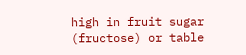high in fruit sugar (fructose) or table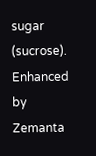sugar (sucrose).
Enhanced by Zemanta